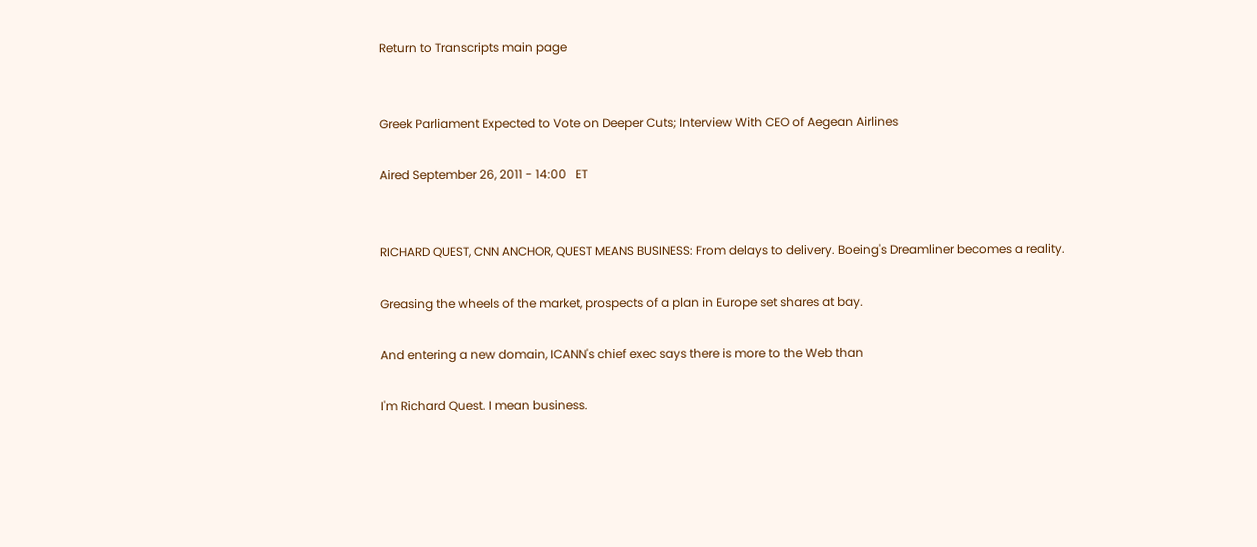Return to Transcripts main page


Greek Parliament Expected to Vote on Deeper Cuts; Interview With CEO of Aegean Airlines

Aired September 26, 2011 - 14:00   ET


RICHARD QUEST, CNN ANCHOR, QUEST MEANS BUSINESS: From delays to delivery. Boeing's Dreamliner becomes a reality.

Greasing the wheels of the market, prospects of a plan in Europe set shares at bay.

And entering a new domain, ICANN's chief exec says there is more to the Web than

I'm Richard Quest. I mean business.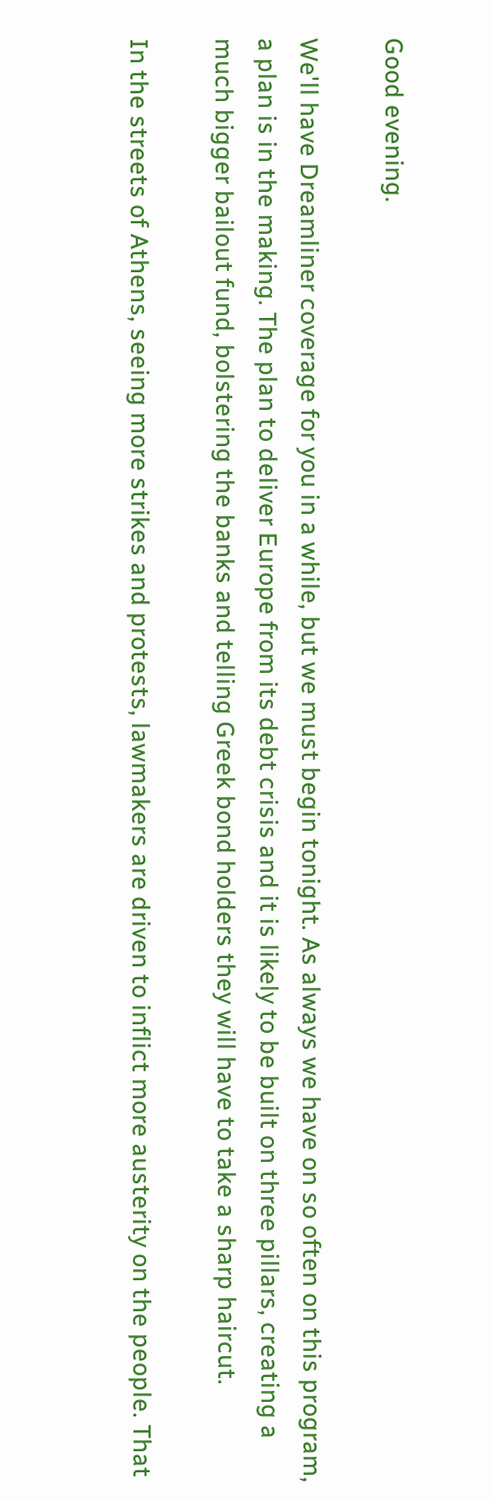Good evening.

We'll have Dreamliner coverage for you in a while, but we must begin tonight. As always we have on so often on this program, a plan is in the making. The plan to deliver Europe from its debt crisis and it is likely to be built on three pillars, creating a much bigger bailout fund, bolstering the banks and telling Greek bond holders they will have to take a sharp haircut.

In the streets of Athens, seeing more strikes and protests, lawmakers are driven to inflict more austerity on the people. That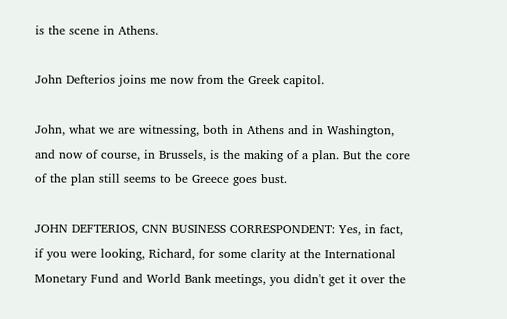is the scene in Athens.

John Defterios joins me now from the Greek capitol.

John, what we are witnessing, both in Athens and in Washington, and now of course, in Brussels, is the making of a plan. But the core of the plan still seems to be Greece goes bust.

JOHN DEFTERIOS, CNN BUSINESS CORRESPONDENT: Yes, in fact, if you were looking, Richard, for some clarity at the International Monetary Fund and World Bank meetings, you didn't get it over the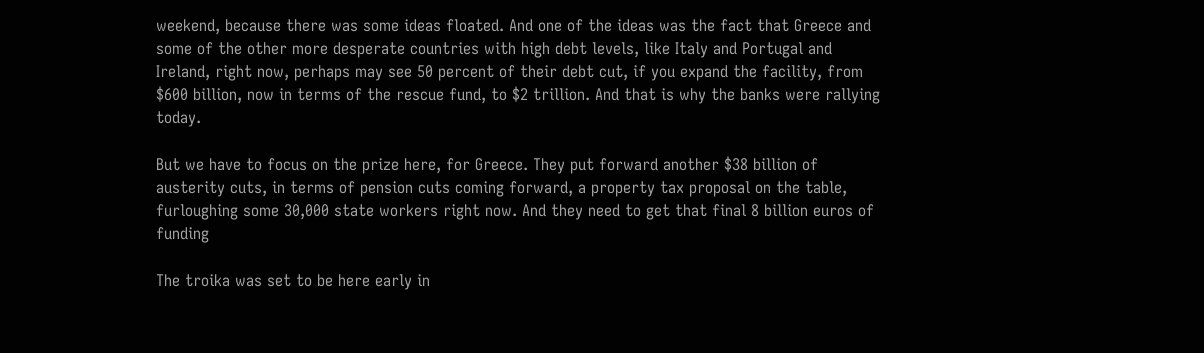weekend, because there was some ideas floated. And one of the ideas was the fact that Greece and some of the other more desperate countries with high debt levels, like Italy and Portugal and Ireland, right now, perhaps may see 50 percent of their debt cut, if you expand the facility, from $600 billion, now in terms of the rescue fund, to $2 trillion. And that is why the banks were rallying today.

But we have to focus on the prize here, for Greece. They put forward another $38 billion of austerity cuts, in terms of pension cuts coming forward, a property tax proposal on the table, furloughing some 30,000 state workers right now. And they need to get that final 8 billion euros of funding

The troika was set to be here early in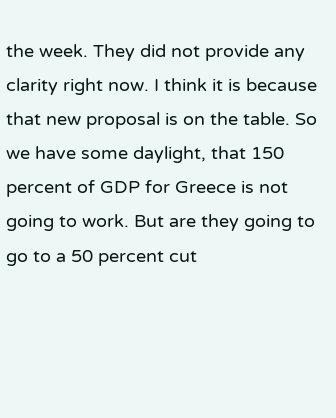the week. They did not provide any clarity right now. I think it is because that new proposal is on the table. So we have some daylight, that 150 percent of GDP for Greece is not going to work. But are they going to go to a 50 percent cut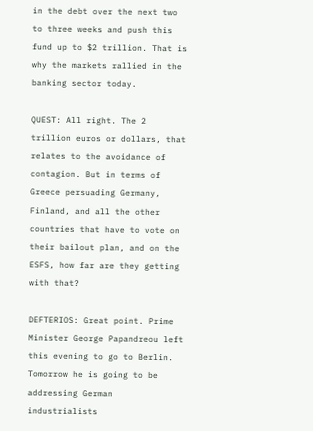in the debt over the next two to three weeks and push this fund up to $2 trillion. That is why the markets rallied in the banking sector today.

QUEST: All right. The 2 trillion euros or dollars, that relates to the avoidance of contagion. But in terms of Greece persuading Germany, Finland, and all the other countries that have to vote on their bailout plan, and on the ESFS, how far are they getting with that?

DEFTERIOS: Great point. Prime Minister George Papandreou left this evening to go to Berlin. Tomorrow he is going to be addressing German industrialists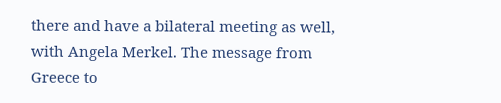there and have a bilateral meeting as well, with Angela Merkel. The message from Greece to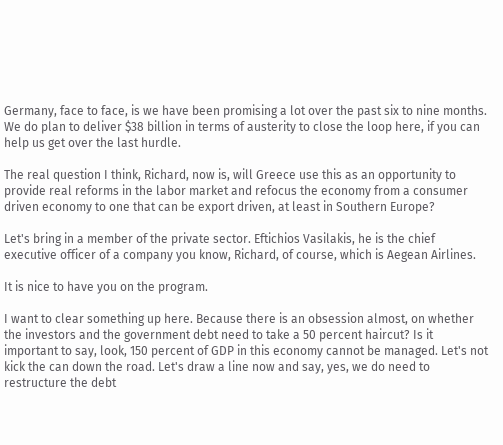Germany, face to face, is we have been promising a lot over the past six to nine months. We do plan to deliver $38 billion in terms of austerity to close the loop here, if you can help us get over the last hurdle.

The real question I think, Richard, now is, will Greece use this as an opportunity to provide real reforms in the labor market and refocus the economy from a consumer driven economy to one that can be export driven, at least in Southern Europe?

Let's bring in a member of the private sector. Eftichios Vasilakis, he is the chief executive officer of a company you know, Richard, of course, which is Aegean Airlines.

It is nice to have you on the program.

I want to clear something up here. Because there is an obsession almost, on whether the investors and the government debt need to take a 50 percent haircut? Is it important to say, look, 150 percent of GDP in this economy cannot be managed. Let's not kick the can down the road. Let's draw a line now and say, yes, we do need to restructure the debt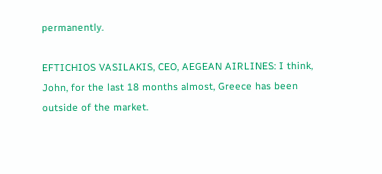permanently.

EFTICHIOS VASILAKIS, CEO, AEGEAN AIRLINES: I think, John, for the last 18 months almost, Greece has been outside of the market.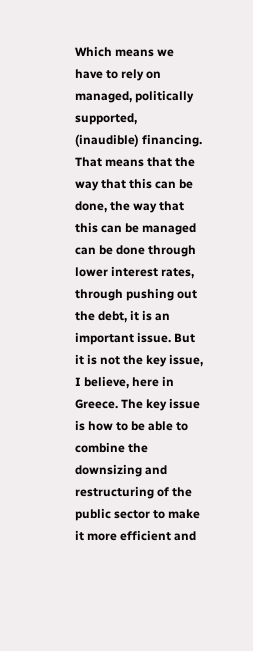Which means we have to rely on managed, politically supported, (inaudible) financing. That means that the way that this can be done, the way that this can be managed can be done through lower interest rates, through pushing out the debt, it is an important issue. But it is not the key issue, I believe, here in Greece. The key issue is how to be able to combine the downsizing and restructuring of the public sector to make it more efficient and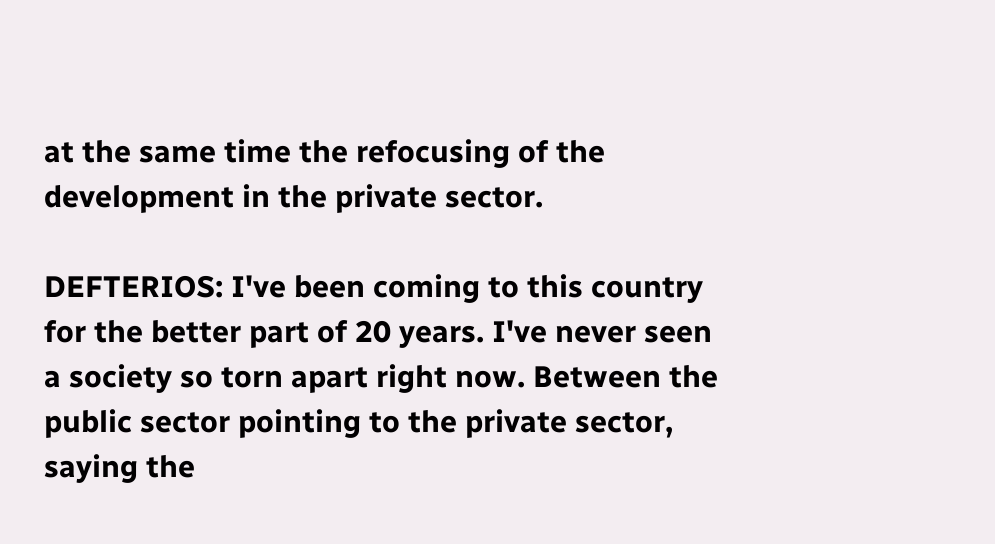at the same time the refocusing of the development in the private sector.

DEFTERIOS: I've been coming to this country for the better part of 20 years. I've never seen a society so torn apart right now. Between the public sector pointing to the private sector, saying the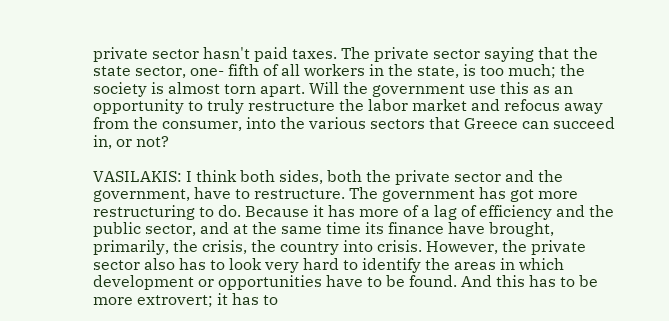private sector hasn't paid taxes. The private sector saying that the state sector, one- fifth of all workers in the state, is too much; the society is almost torn apart. Will the government use this as an opportunity to truly restructure the labor market and refocus away from the consumer, into the various sectors that Greece can succeed in, or not?

VASILAKIS: I think both sides, both the private sector and the government, have to restructure. The government has got more restructuring to do. Because it has more of a lag of efficiency and the public sector, and at the same time its finance have brought, primarily, the crisis, the country into crisis. However, the private sector also has to look very hard to identify the areas in which development or opportunities have to be found. And this has to be more extrovert; it has to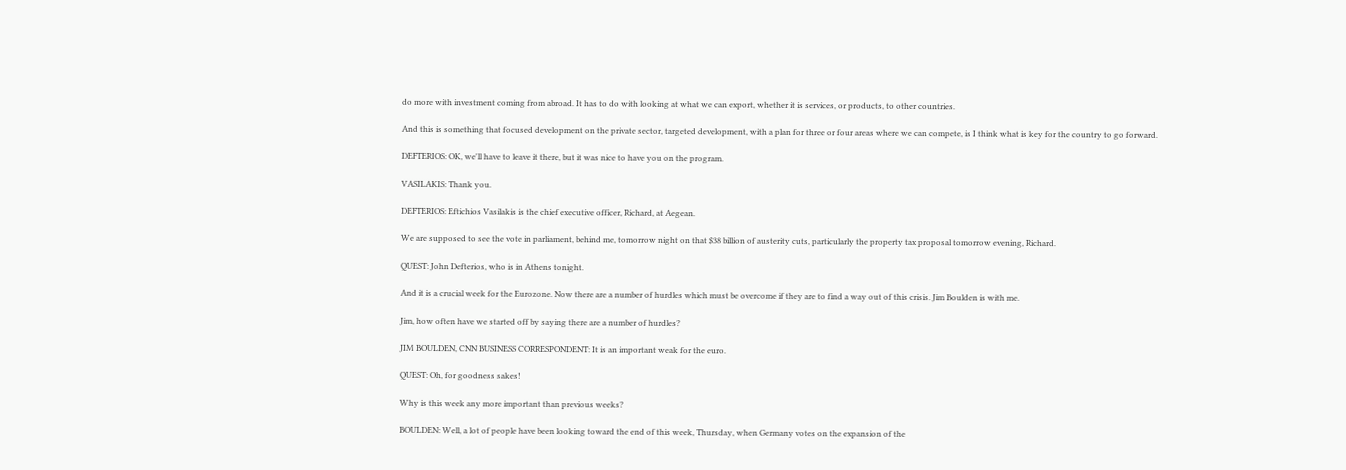do more with investment coming from abroad. It has to do with looking at what we can export, whether it is services, or products, to other countries.

And this is something that focused development on the private sector, targeted development, with a plan for three or four areas where we can compete, is I think what is key for the country to go forward.

DEFTERIOS: OK, we'll have to leave it there, but it was nice to have you on the program.

VASILAKIS: Thank you.

DEFTERIOS: Eftichios Vasilakis is the chief executive officer, Richard, at Aegean.

We are supposed to see the vote in parliament, behind me, tomorrow night on that $38 billion of austerity cuts, particularly the property tax proposal tomorrow evening, Richard.

QUEST: John Defterios, who is in Athens tonight.

And it is a crucial week for the Eurozone. Now there are a number of hurdles which must be overcome if they are to find a way out of this crisis. Jim Boulden is with me.

Jim, how often have we started off by saying there are a number of hurdles?

JIM BOULDEN, CNN BUSINESS CORRESPONDENT: It is an important weak for the euro.

QUEST: Oh, for goodness sakes!

Why is this week any more important than previous weeks?

BOULDEN: Well, a lot of people have been looking toward the end of this week, Thursday, when Germany votes on the expansion of the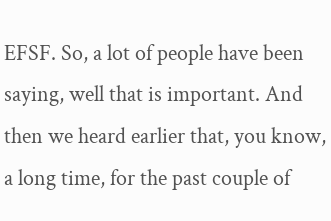EFSF. So, a lot of people have been saying, well that is important. And then we heard earlier that, you know, a long time, for the past couple of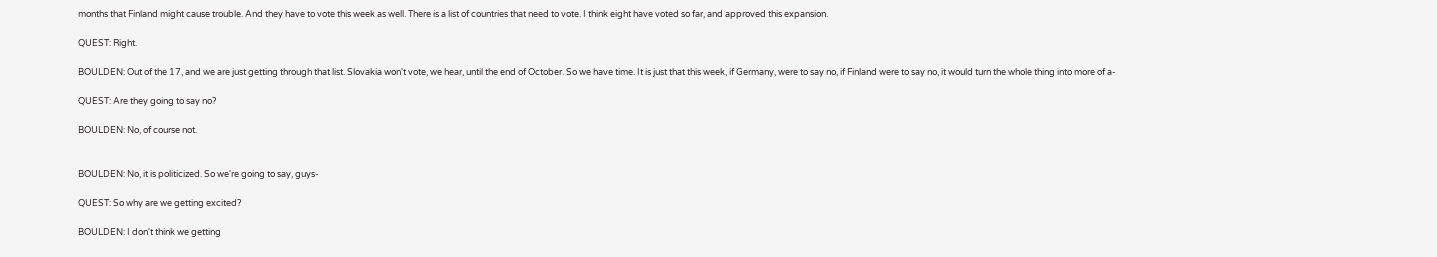months that Finland might cause trouble. And they have to vote this week as well. There is a list of countries that need to vote. I think eight have voted so far, and approved this expansion.

QUEST: Right.

BOULDEN: Out of the 17, and we are just getting through that list. Slovakia won't vote, we hear, until the end of October. So we have time. It is just that this week, if Germany, were to say no, if Finland were to say no, it would turn the whole thing into more of a-

QUEST: Are they going to say no?

BOULDEN: No, of course not.


BOULDEN: No, it is politicized. So we're going to say, guys-

QUEST: So why are we getting excited?

BOULDEN: I don't think we getting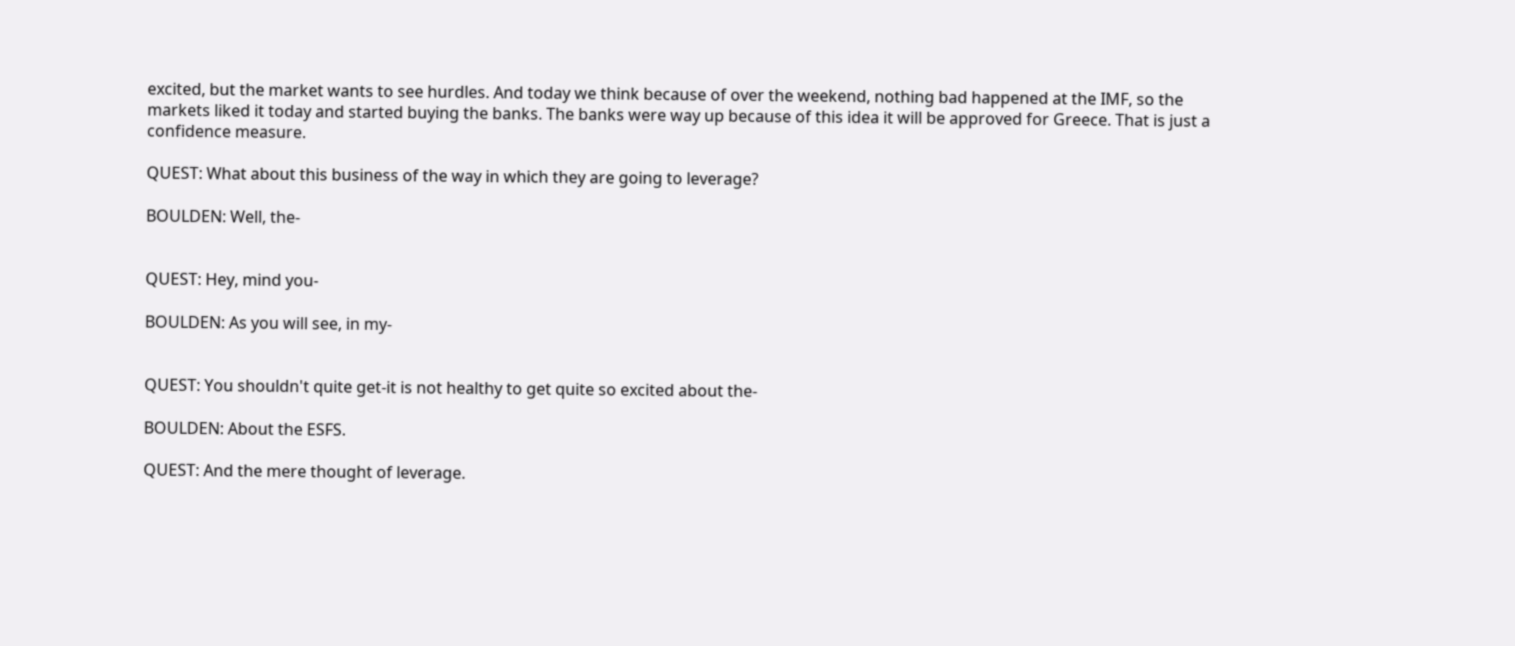excited, but the market wants to see hurdles. And today we think because of over the weekend, nothing bad happened at the IMF, so the markets liked it today and started buying the banks. The banks were way up because of this idea it will be approved for Greece. That is just a confidence measure.

QUEST: What about this business of the way in which they are going to leverage?

BOULDEN: Well, the-


QUEST: Hey, mind you-

BOULDEN: As you will see, in my-


QUEST: You shouldn't quite get-it is not healthy to get quite so excited about the-

BOULDEN: About the ESFS.

QUEST: And the mere thought of leverage.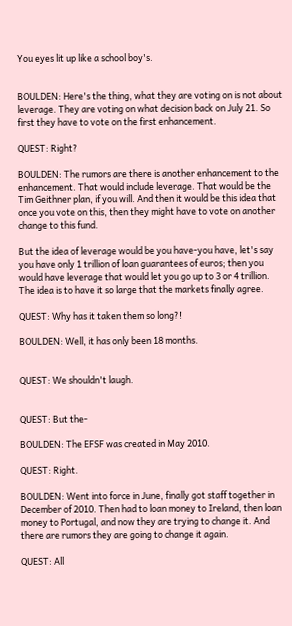You eyes lit up like a school boy's.


BOULDEN: Here's the thing, what they are voting on is not about leverage. They are voting on what decision back on July 21. So first they have to vote on the first enhancement.

QUEST: Right?

BOULDEN: The rumors are there is another enhancement to the enhancement. That would include leverage. That would be the Tim Geithner plan, if you will. And then it would be this idea that once you vote on this, then they might have to vote on another change to this fund.

But the idea of leverage would be you have-you have, let's say you have only 1 trillion of loan guarantees of euros; then you would have leverage that would let you go up to 3 or 4 trillion. The idea is to have it so large that the markets finally agree.

QUEST: Why has it taken them so long?!

BOULDEN: Well, it has only been 18 months.


QUEST: We shouldn't laugh.


QUEST: But the-

BOULDEN: The EFSF was created in May 2010.

QUEST: Right.

BOULDEN: Went into force in June, finally got staff together in December of 2010. Then had to loan money to Ireland, then loan money to Portugal, and now they are trying to change it. And there are rumors they are going to change it again.

QUEST: All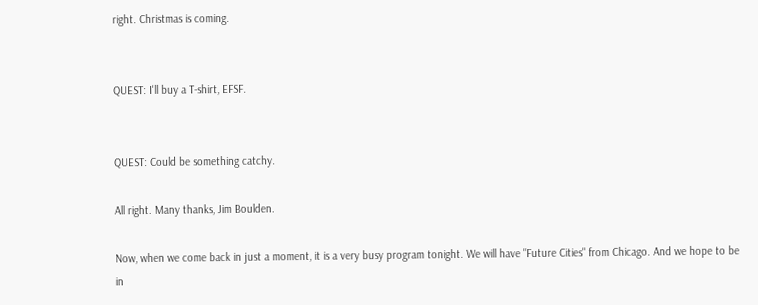right. Christmas is coming.


QUEST: I'll buy a T-shirt, EFSF.


QUEST: Could be something catchy.

All right. Many thanks, Jim Boulden.

Now, when we come back in just a moment, it is a very busy program tonight. We will have "Future Cities" from Chicago. And we hope to be in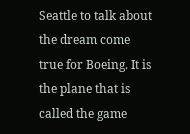Seattle to talk about the dream come true for Boeing. It is the plane that is called the game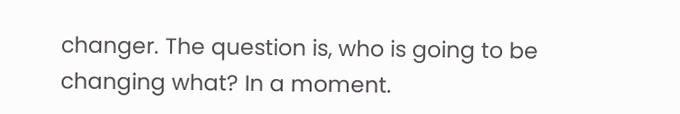changer. The question is, who is going to be changing what? In a moment.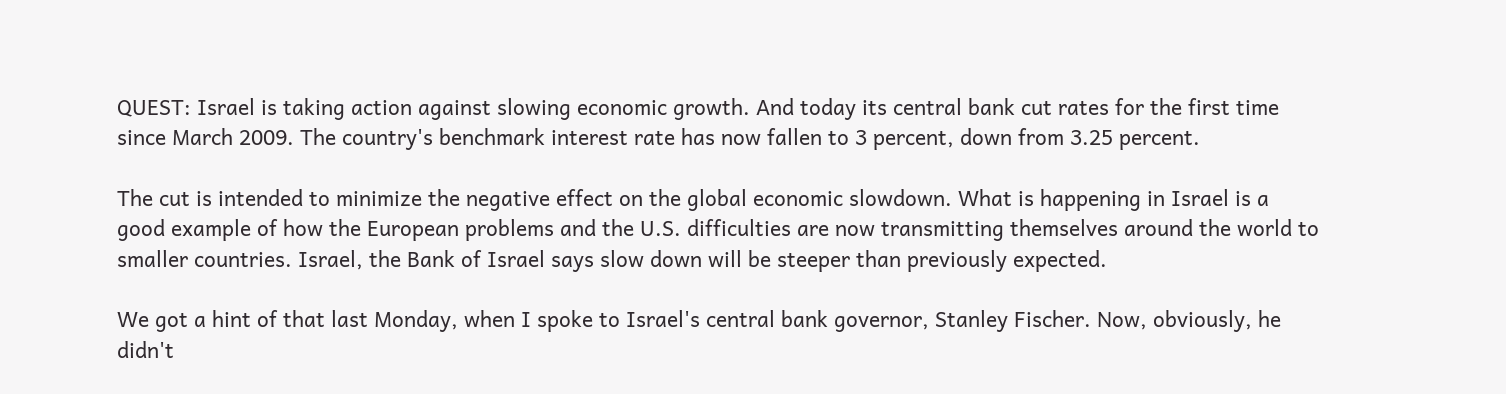QUEST: Israel is taking action against slowing economic growth. And today its central bank cut rates for the first time since March 2009. The country's benchmark interest rate has now fallen to 3 percent, down from 3.25 percent.

The cut is intended to minimize the negative effect on the global economic slowdown. What is happening in Israel is a good example of how the European problems and the U.S. difficulties are now transmitting themselves around the world to smaller countries. Israel, the Bank of Israel says slow down will be steeper than previously expected.

We got a hint of that last Monday, when I spoke to Israel's central bank governor, Stanley Fischer. Now, obviously, he didn't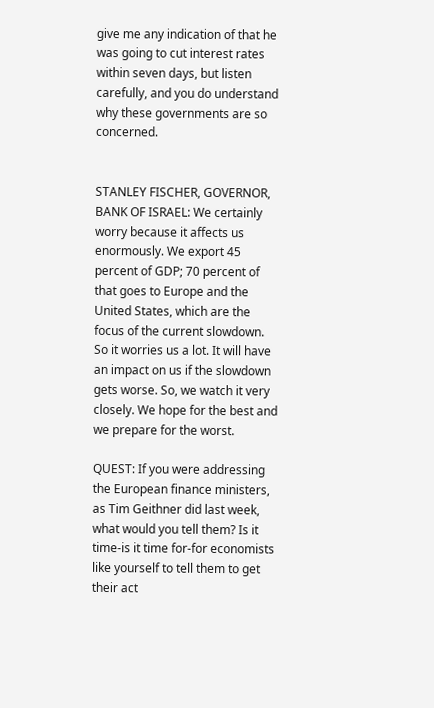give me any indication of that he was going to cut interest rates within seven days, but listen carefully, and you do understand why these governments are so concerned.


STANLEY FISCHER, GOVERNOR, BANK OF ISRAEL: We certainly worry because it affects us enormously. We export 45 percent of GDP; 70 percent of that goes to Europe and the United States, which are the focus of the current slowdown. So it worries us a lot. It will have an impact on us if the slowdown gets worse. So, we watch it very closely. We hope for the best and we prepare for the worst.

QUEST: If you were addressing the European finance ministers, as Tim Geithner did last week, what would you tell them? Is it time-is it time for-for economists like yourself to tell them to get their act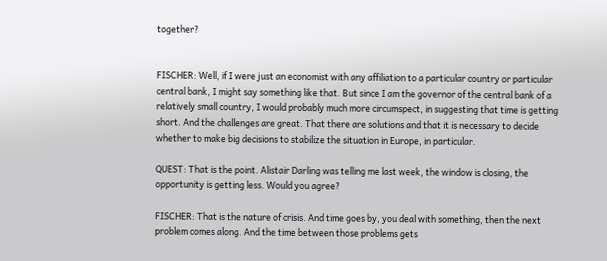together?


FISCHER: Well, if I were just an economist with any affiliation to a particular country or particular central bank, I might say something like that. But since I am the governor of the central bank of a relatively small country, I would probably much more circumspect, in suggesting that time is getting short. And the challenges are great. That there are solutions and that it is necessary to decide whether to make big decisions to stabilize the situation in Europe, in particular.

QUEST: That is the point. Alistair Darling was telling me last week, the window is closing, the opportunity is getting less. Would you agree?

FISCHER: That is the nature of crisis. And time goes by, you deal with something, then the next problem comes along. And the time between those problems gets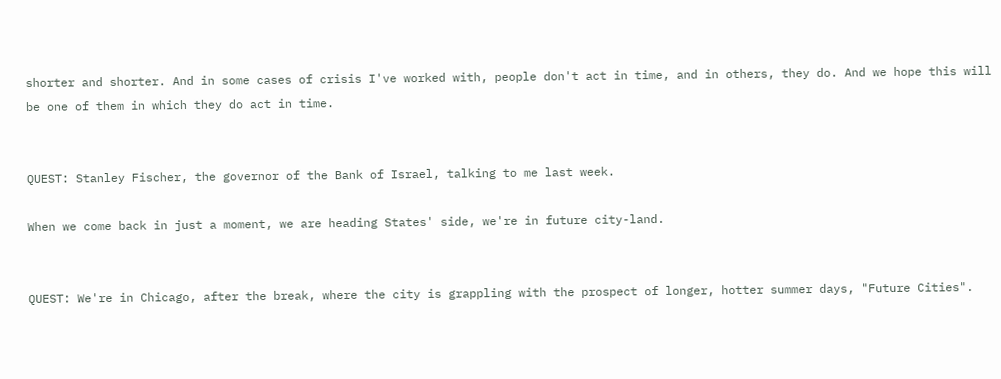shorter and shorter. And in some cases of crisis I've worked with, people don't act in time, and in others, they do. And we hope this will be one of them in which they do act in time.


QUEST: Stanley Fischer, the governor of the Bank of Israel, talking to me last week.

When we come back in just a moment, we are heading States' side, we're in future city-land.


QUEST: We're in Chicago, after the break, where the city is grappling with the prospect of longer, hotter summer days, "Future Cities".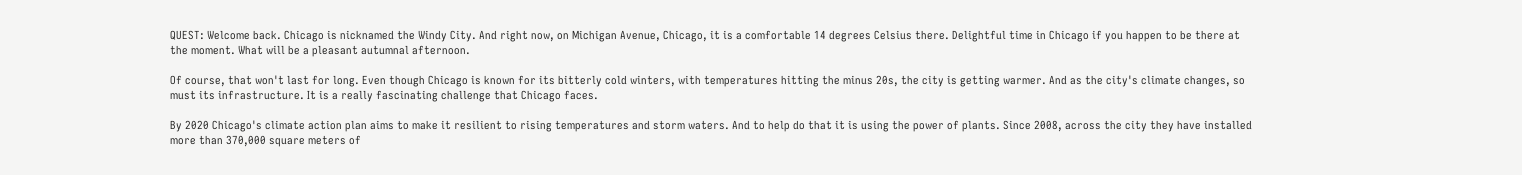QUEST: Welcome back. Chicago is nicknamed the Windy City. And right now, on Michigan Avenue, Chicago, it is a comfortable 14 degrees Celsius there. Delightful time in Chicago if you happen to be there at the moment. What will be a pleasant autumnal afternoon.

Of course, that won't last for long. Even though Chicago is known for its bitterly cold winters, with temperatures hitting the minus 20s, the city is getting warmer. And as the city's climate changes, so must its infrastructure. It is a really fascinating challenge that Chicago faces.

By 2020 Chicago's climate action plan aims to make it resilient to rising temperatures and storm waters. And to help do that it is using the power of plants. Since 2008, across the city they have installed more than 370,000 square meters of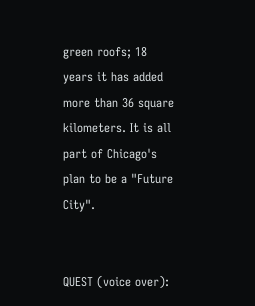green roofs; 18 years it has added more than 36 square kilometers. It is all part of Chicago's plan to be a "Future City".


QUEST (voice over):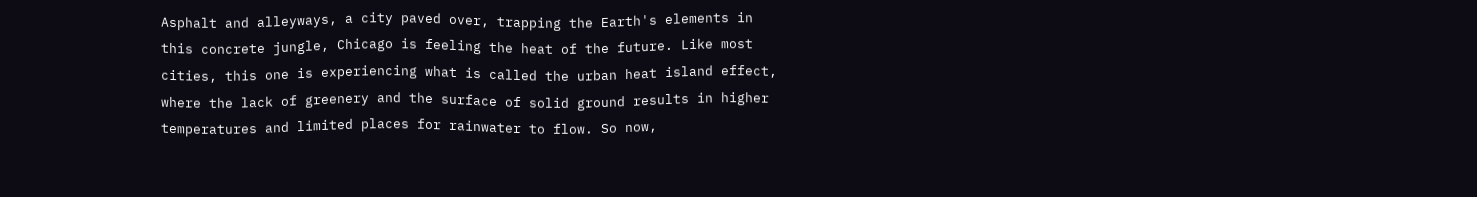Asphalt and alleyways, a city paved over, trapping the Earth's elements in this concrete jungle, Chicago is feeling the heat of the future. Like most cities, this one is experiencing what is called the urban heat island effect, where the lack of greenery and the surface of solid ground results in higher temperatures and limited places for rainwater to flow. So now,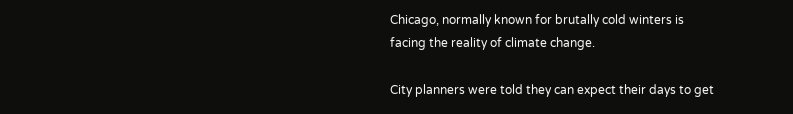Chicago, normally known for brutally cold winters is facing the reality of climate change.

City planners were told they can expect their days to get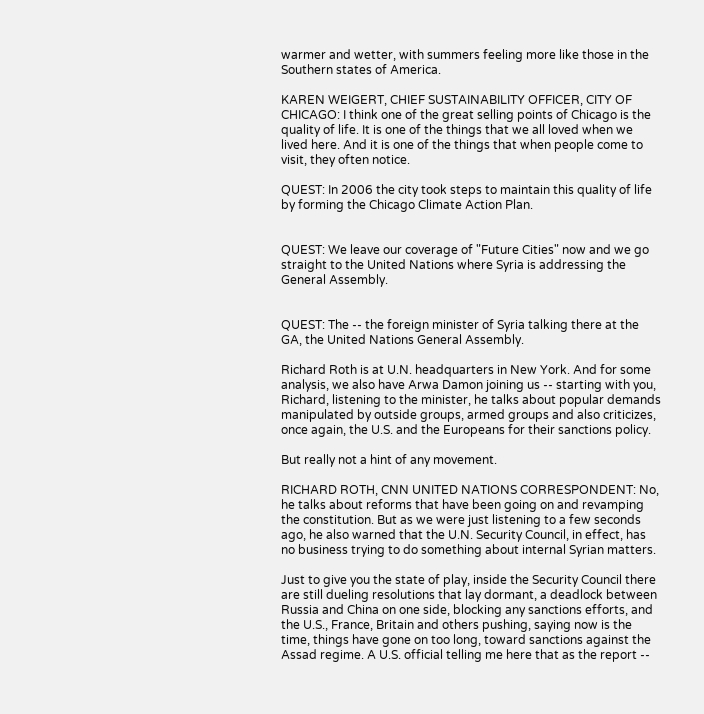warmer and wetter, with summers feeling more like those in the Southern states of America.

KAREN WEIGERT, CHIEF SUSTAINABILITY OFFICER, CITY OF CHICAGO: I think one of the great selling points of Chicago is the quality of life. It is one of the things that we all loved when we lived here. And it is one of the things that when people come to visit, they often notice.

QUEST: In 2006 the city took steps to maintain this quality of life by forming the Chicago Climate Action Plan.


QUEST: We leave our coverage of "Future Cities" now and we go straight to the United Nations where Syria is addressing the General Assembly.


QUEST: The -- the foreign minister of Syria talking there at the GA, the United Nations General Assembly.

Richard Roth is at U.N. headquarters in New York. And for some analysis, we also have Arwa Damon joining us -- starting with you, Richard, listening to the minister, he talks about popular demands manipulated by outside groups, armed groups and also criticizes, once again, the U.S. and the Europeans for their sanctions policy.

But really not a hint of any movement.

RICHARD ROTH, CNN UNITED NATIONS CORRESPONDENT: No, he talks about reforms that have been going on and revamping the constitution. But as we were just listening to a few seconds ago, he also warned that the U.N. Security Council, in effect, has no business trying to do something about internal Syrian matters.

Just to give you the state of play, inside the Security Council there are still dueling resolutions that lay dormant, a deadlock between Russia and China on one side, blocking any sanctions efforts, and the U.S., France, Britain and others pushing, saying now is the time, things have gone on too long, toward sanctions against the Assad regime. A U.S. official telling me here that as the report --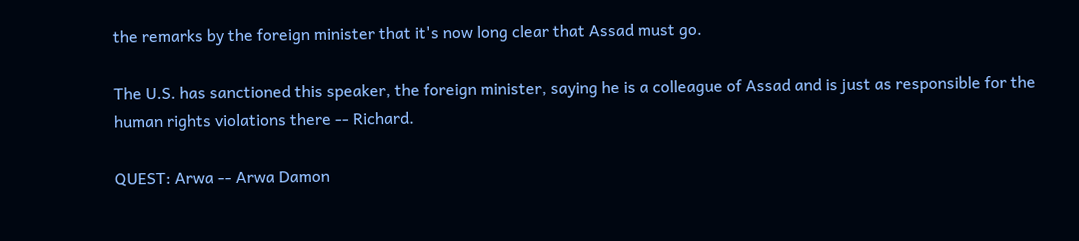the remarks by the foreign minister that it's now long clear that Assad must go.

The U.S. has sanctioned this speaker, the foreign minister, saying he is a colleague of Assad and is just as responsible for the human rights violations there -- Richard.

QUEST: Arwa -- Arwa Damon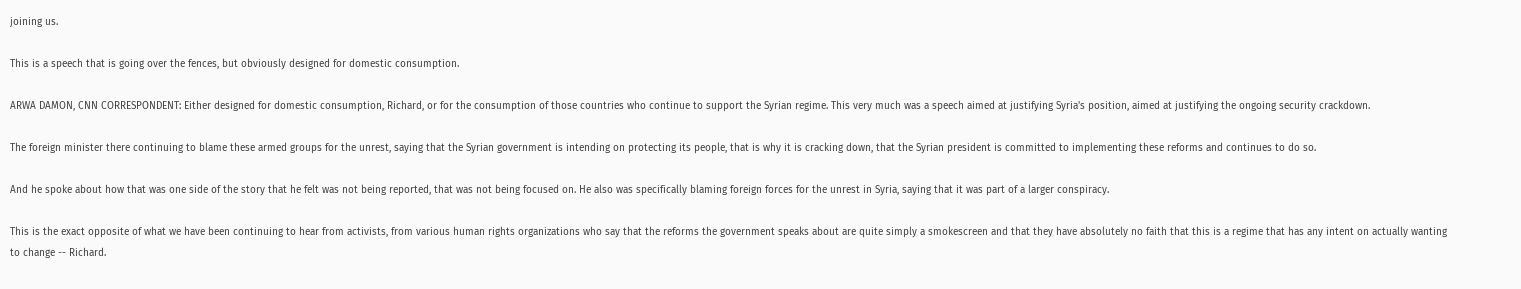joining us.

This is a speech that is going over the fences, but obviously designed for domestic consumption.

ARWA DAMON, CNN CORRESPONDENT: Either designed for domestic consumption, Richard, or for the consumption of those countries who continue to support the Syrian regime. This very much was a speech aimed at justifying Syria's position, aimed at justifying the ongoing security crackdown.

The foreign minister there continuing to blame these armed groups for the unrest, saying that the Syrian government is intending on protecting its people, that is why it is cracking down, that the Syrian president is committed to implementing these reforms and continues to do so.

And he spoke about how that was one side of the story that he felt was not being reported, that was not being focused on. He also was specifically blaming foreign forces for the unrest in Syria, saying that it was part of a larger conspiracy.

This is the exact opposite of what we have been continuing to hear from activists, from various human rights organizations who say that the reforms the government speaks about are quite simply a smokescreen and that they have absolutely no faith that this is a regime that has any intent on actually wanting to change -- Richard.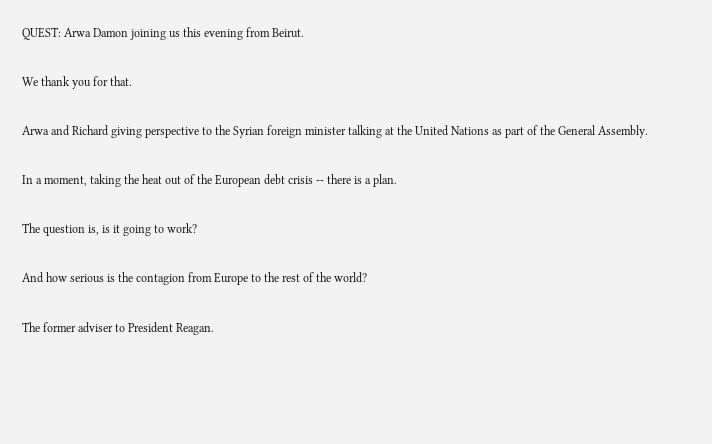QUEST: Arwa Damon joining us this evening from Beirut.

We thank you for that.

Arwa and Richard giving perspective to the Syrian foreign minister talking at the United Nations as part of the General Assembly.

In a moment, taking the heat out of the European debt crisis -- there is a plan.

The question is, is it going to work?

And how serious is the contagion from Europe to the rest of the world?

The former adviser to President Reagan.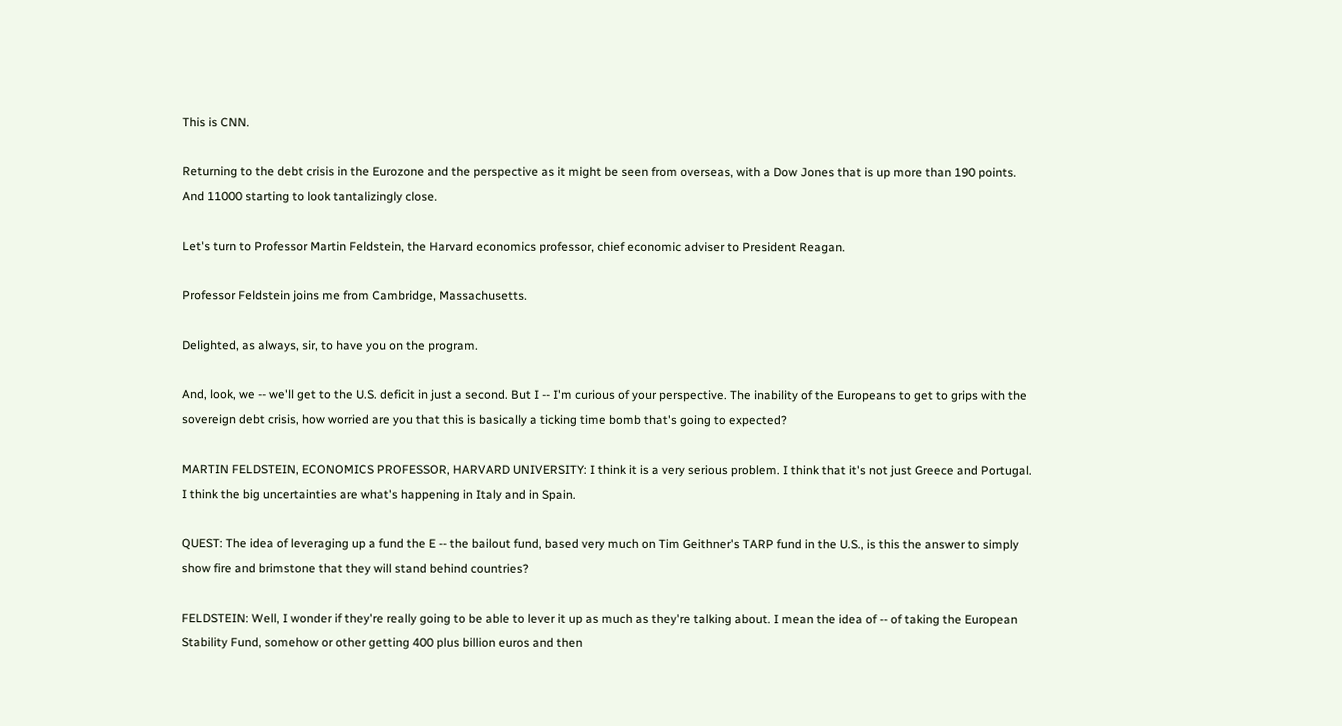This is CNN.

Returning to the debt crisis in the Eurozone and the perspective as it might be seen from overseas, with a Dow Jones that is up more than 190 points. And 11000 starting to look tantalizingly close.

Let's turn to Professor Martin Feldstein, the Harvard economics professor, chief economic adviser to President Reagan.

Professor Feldstein joins me from Cambridge, Massachusetts.

Delighted, as always, sir, to have you on the program.

And, look, we -- we'll get to the U.S. deficit in just a second. But I -- I'm curious of your perspective. The inability of the Europeans to get to grips with the sovereign debt crisis, how worried are you that this is basically a ticking time bomb that's going to expected?

MARTIN FELDSTEIN, ECONOMICS PROFESSOR, HARVARD UNIVERSITY: I think it is a very serious problem. I think that it's not just Greece and Portugal. I think the big uncertainties are what's happening in Italy and in Spain.

QUEST: The idea of leveraging up a fund the E -- the bailout fund, based very much on Tim Geithner's TARP fund in the U.S., is this the answer to simply show fire and brimstone that they will stand behind countries?

FELDSTEIN: Well, I wonder if they're really going to be able to lever it up as much as they're talking about. I mean the idea of -- of taking the European Stability Fund, somehow or other getting 400 plus billion euros and then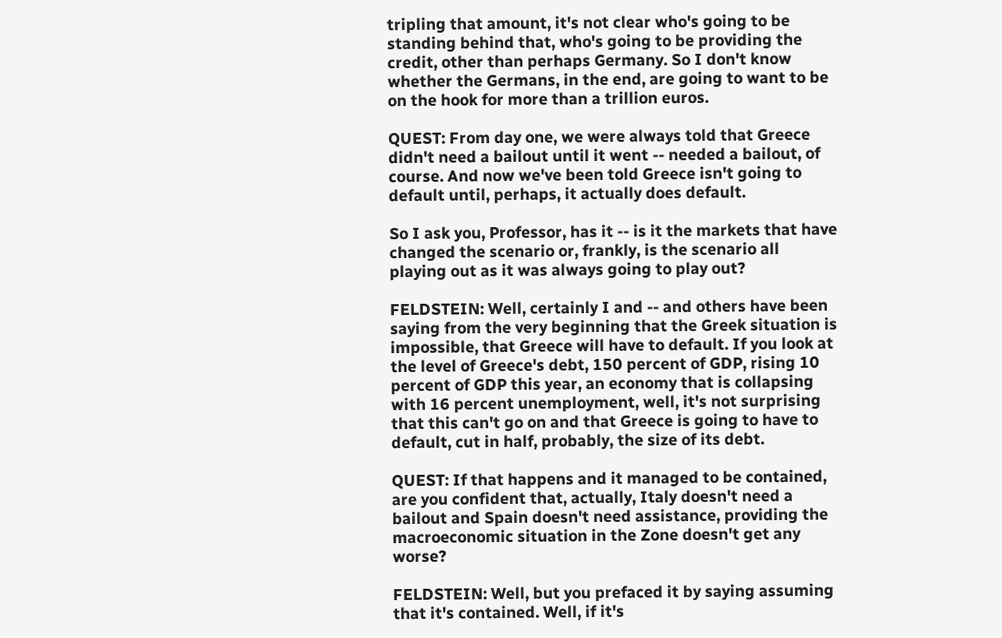tripling that amount, it's not clear who's going to be standing behind that, who's going to be providing the credit, other than perhaps Germany. So I don't know whether the Germans, in the end, are going to want to be on the hook for more than a trillion euros.

QUEST: From day one, we were always told that Greece didn't need a bailout until it went -- needed a bailout, of course. And now we've been told Greece isn't going to default until, perhaps, it actually does default.

So I ask you, Professor, has it -- is it the markets that have changed the scenario or, frankly, is the scenario all playing out as it was always going to play out?

FELDSTEIN: Well, certainly I and -- and others have been saying from the very beginning that the Greek situation is impossible, that Greece will have to default. If you look at the level of Greece's debt, 150 percent of GDP, rising 10 percent of GDP this year, an economy that is collapsing with 16 percent unemployment, well, it's not surprising that this can't go on and that Greece is going to have to default, cut in half, probably, the size of its debt.

QUEST: If that happens and it managed to be contained, are you confident that, actually, Italy doesn't need a bailout and Spain doesn't need assistance, providing the macroeconomic situation in the Zone doesn't get any worse?

FELDSTEIN: Well, but you prefaced it by saying assuming that it's contained. Well, if it's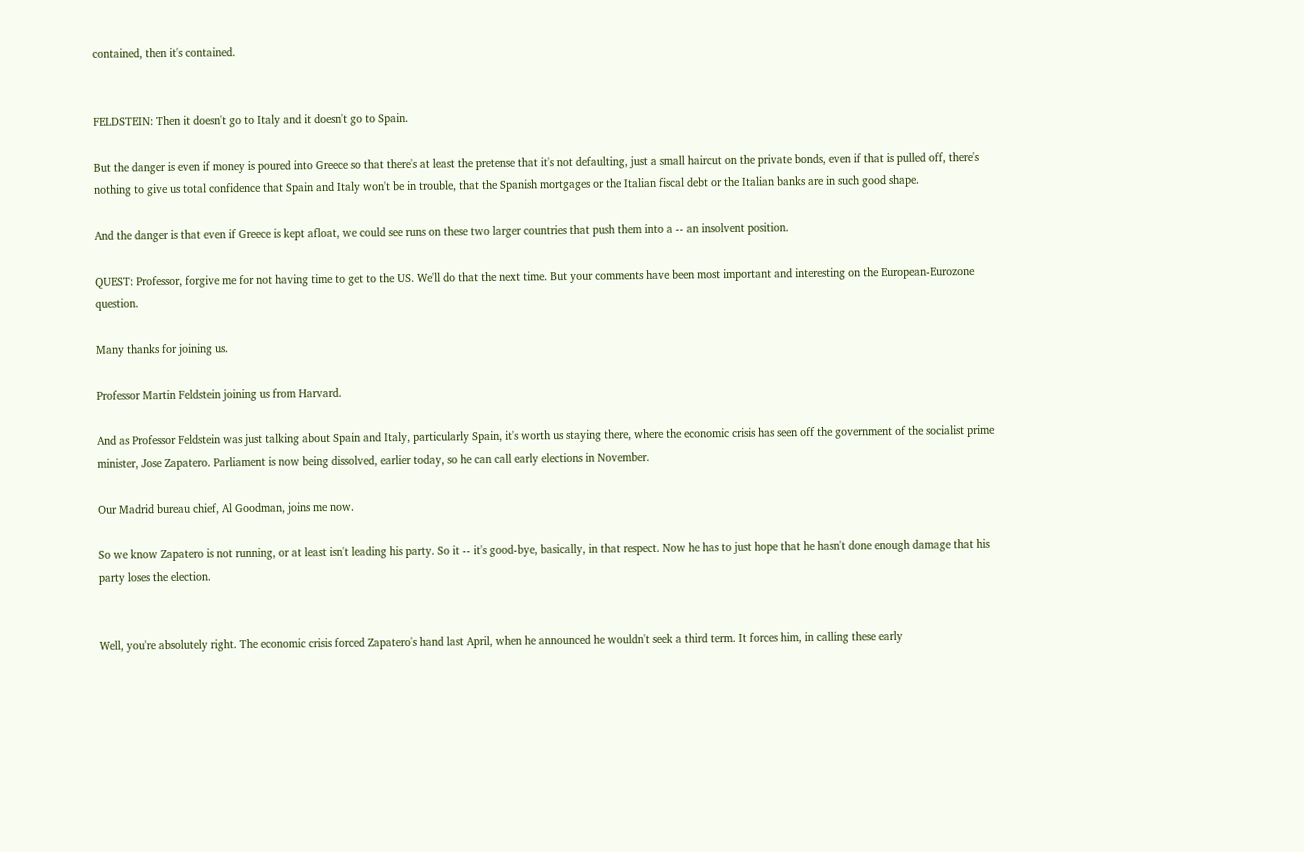contained, then it's contained.


FELDSTEIN: Then it doesn't go to Italy and it doesn't go to Spain.

But the danger is even if money is poured into Greece so that there's at least the pretense that it's not defaulting, just a small haircut on the private bonds, even if that is pulled off, there's nothing to give us total confidence that Spain and Italy won't be in trouble, that the Spanish mortgages or the Italian fiscal debt or the Italian banks are in such good shape.

And the danger is that even if Greece is kept afloat, we could see runs on these two larger countries that push them into a -- an insolvent position.

QUEST: Professor, forgive me for not having time to get to the US. We'll do that the next time. But your comments have been most important and interesting on the European-Eurozone question.

Many thanks for joining us.

Professor Martin Feldstein joining us from Harvard.

And as Professor Feldstein was just talking about Spain and Italy, particularly Spain, it's worth us staying there, where the economic crisis has seen off the government of the socialist prime minister, Jose Zapatero. Parliament is now being dissolved, earlier today, so he can call early elections in November.

Our Madrid bureau chief, Al Goodman, joins me now.

So we know Zapatero is not running, or at least isn't leading his party. So it -- it's good-bye, basically, in that respect. Now he has to just hope that he hasn't done enough damage that his party loses the election.


Well, you're absolutely right. The economic crisis forced Zapatero's hand last April, when he announced he wouldn't seek a third term. It forces him, in calling these early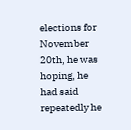elections for November 20th, he was hoping, he had said repeatedly he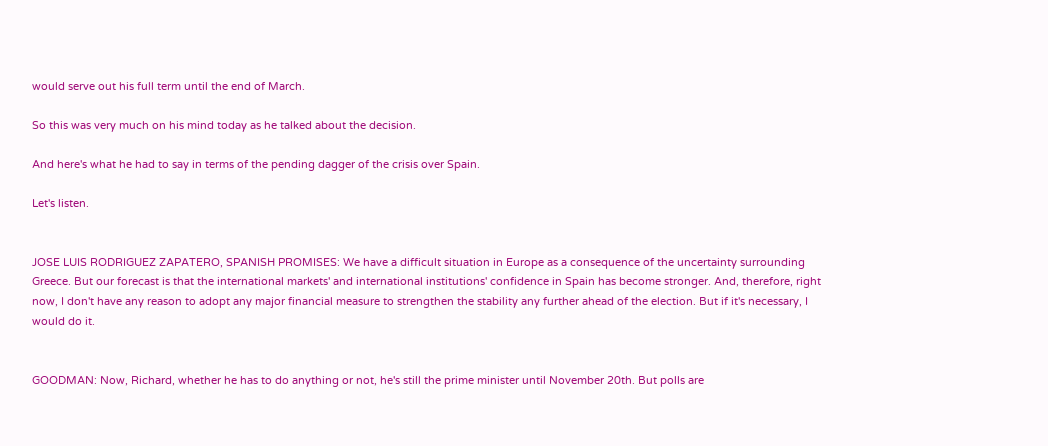would serve out his full term until the end of March.

So this was very much on his mind today as he talked about the decision.

And here's what he had to say in terms of the pending dagger of the crisis over Spain.

Let's listen.


JOSE LUIS RODRIGUEZ ZAPATERO, SPANISH PROMISES: We have a difficult situation in Europe as a consequence of the uncertainty surrounding Greece. But our forecast is that the international markets' and international institutions' confidence in Spain has become stronger. And, therefore, right now, I don't have any reason to adopt any major financial measure to strengthen the stability any further ahead of the election. But if it's necessary, I would do it.


GOODMAN: Now, Richard, whether he has to do anything or not, he's still the prime minister until November 20th. But polls are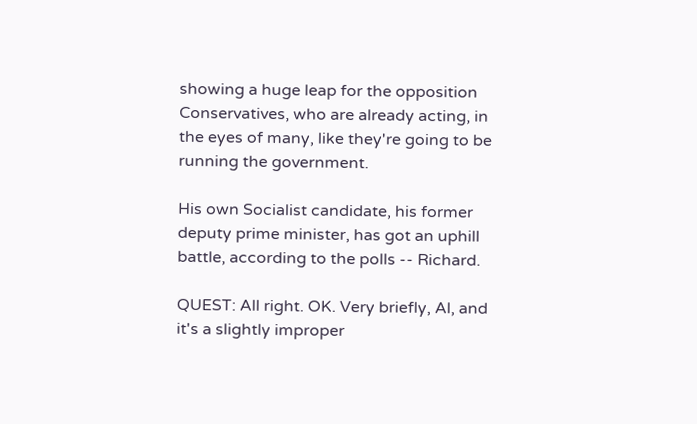showing a huge leap for the opposition Conservatives, who are already acting, in the eyes of many, like they're going to be running the government.

His own Socialist candidate, his former deputy prime minister, has got an uphill battle, according to the polls -- Richard.

QUEST: All right. OK. Very briefly, Al, and it's a slightly improper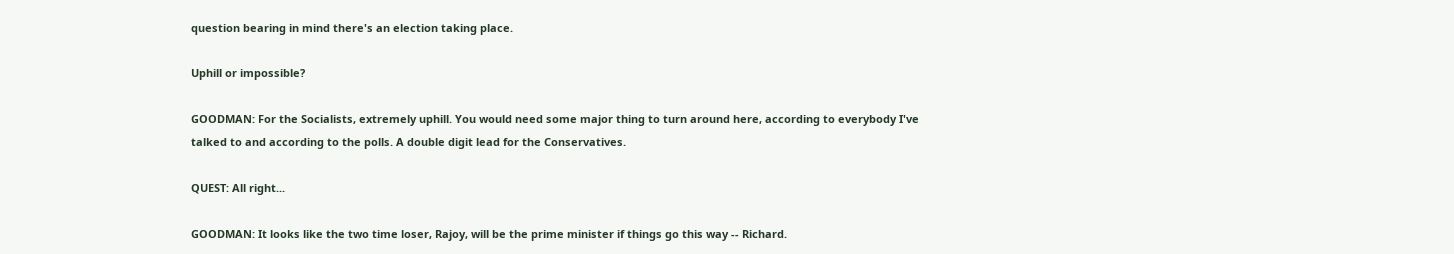question bearing in mind there's an election taking place.

Uphill or impossible?

GOODMAN: For the Socialists, extremely uphill. You would need some major thing to turn around here, according to everybody I've talked to and according to the polls. A double digit lead for the Conservatives.

QUEST: All right...

GOODMAN: It looks like the two time loser, Rajoy, will be the prime minister if things go this way -- Richard.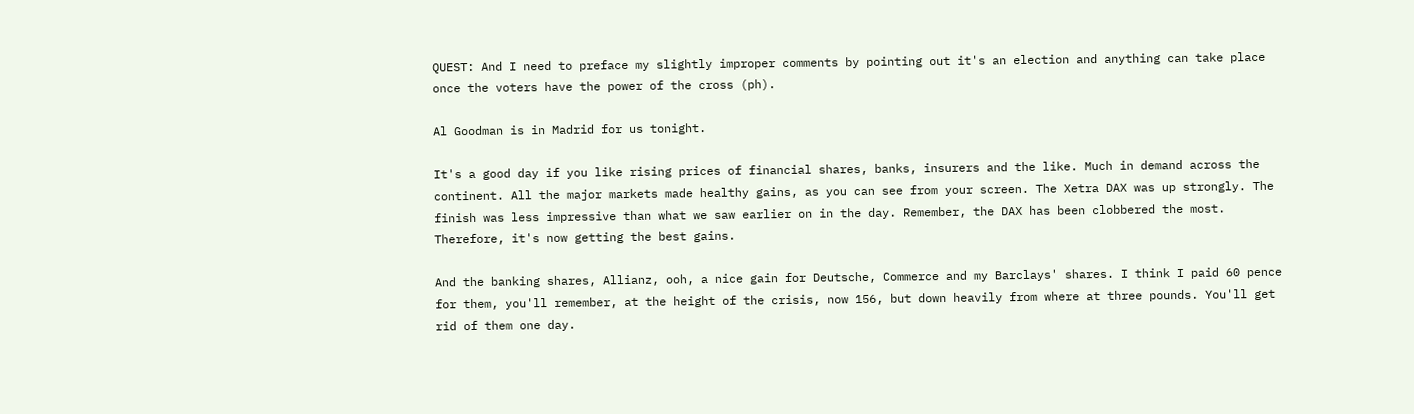QUEST: And I need to preface my slightly improper comments by pointing out it's an election and anything can take place once the voters have the power of the cross (ph).

Al Goodman is in Madrid for us tonight.

It's a good day if you like rising prices of financial shares, banks, insurers and the like. Much in demand across the continent. All the major markets made healthy gains, as you can see from your screen. The Xetra DAX was up strongly. The finish was less impressive than what we saw earlier on in the day. Remember, the DAX has been clobbered the most. Therefore, it's now getting the best gains.

And the banking shares, Allianz, ooh, a nice gain for Deutsche, Commerce and my Barclays' shares. I think I paid 60 pence for them, you'll remember, at the height of the crisis, now 156, but down heavily from where at three pounds. You'll get rid of them one day.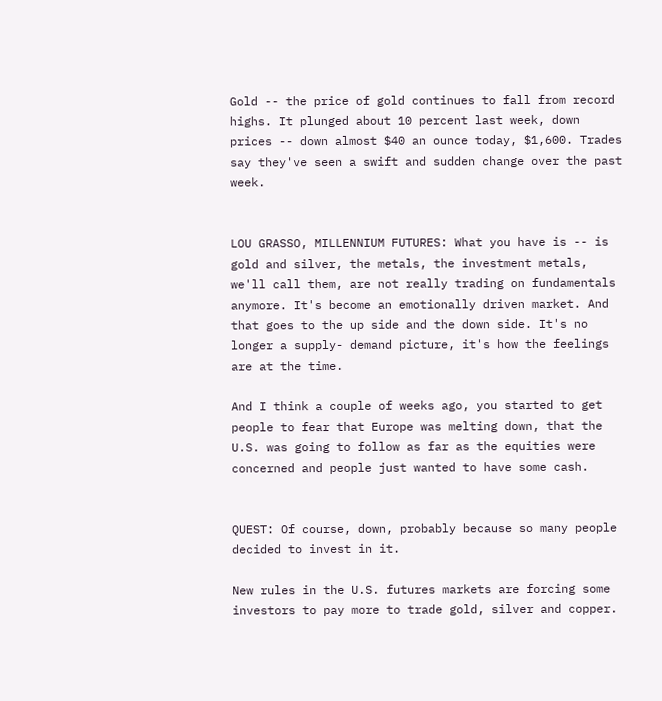Gold -- the price of gold continues to fall from record highs. It plunged about 10 percent last week, down prices -- down almost $40 an ounce today, $1,600. Trades say they've seen a swift and sudden change over the past week.


LOU GRASSO, MILLENNIUM FUTURES: What you have is -- is gold and silver, the metals, the investment metals, we'll call them, are not really trading on fundamentals anymore. It's become an emotionally driven market. And that goes to the up side and the down side. It's no longer a supply- demand picture, it's how the feelings are at the time.

And I think a couple of weeks ago, you started to get people to fear that Europe was melting down, that the U.S. was going to follow as far as the equities were concerned and people just wanted to have some cash.


QUEST: Of course, down, probably because so many people decided to invest in it.

New rules in the U.S. futures markets are forcing some investors to pay more to trade gold, silver and copper.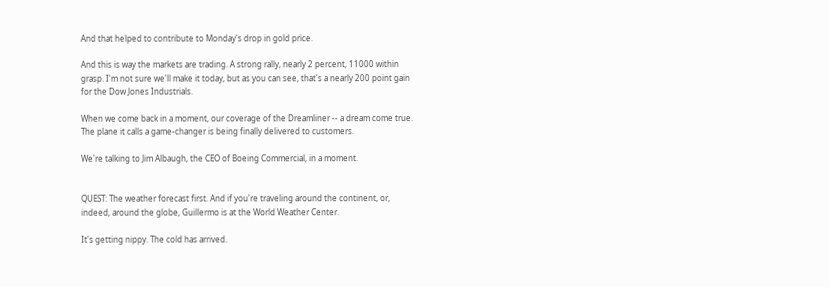And that helped to contribute to Monday's drop in gold price.

And this is way the markets are trading. A strong rally, nearly 2 percent, 11000 within grasp. I'm not sure we'll make it today, but as you can see, that's a nearly 200 point gain for the Dow Jones Industrials.

When we come back in a moment, our coverage of the Dreamliner -- a dream come true. The plane it calls a game-changer is being finally delivered to customers.

We're talking to Jim Albaugh, the CEO of Boeing Commercial, in a moment.


QUEST: The weather forecast first. And if you're traveling around the continent, or, indeed, around the globe, Guillermo is at the World Weather Center.

It's getting nippy. The cold has arrived.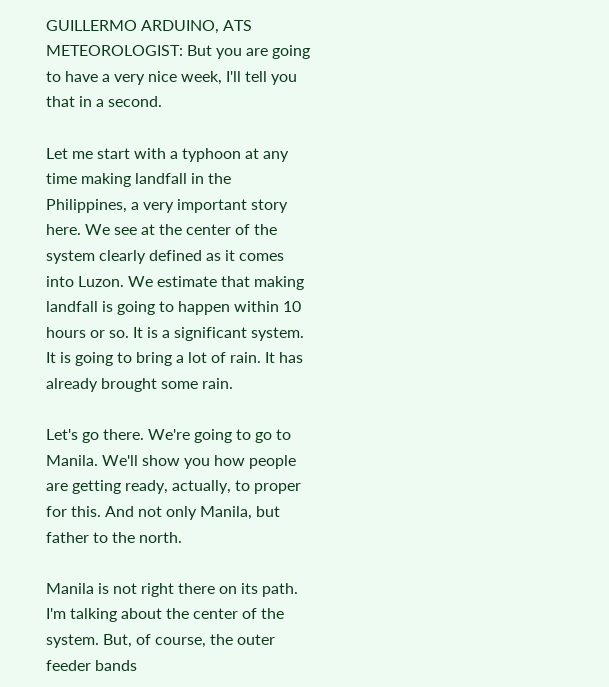GUILLERMO ARDUINO, ATS METEOROLOGIST: But you are going to have a very nice week, I'll tell you that in a second.

Let me start with a typhoon at any time making landfall in the Philippines, a very important story here. We see at the center of the system clearly defined as it comes into Luzon. We estimate that making landfall is going to happen within 10 hours or so. It is a significant system. It is going to bring a lot of rain. It has already brought some rain.

Let's go there. We're going to go to Manila. We'll show you how people are getting ready, actually, to proper for this. And not only Manila, but father to the north.

Manila is not right there on its path. I'm talking about the center of the system. But, of course, the outer feeder bands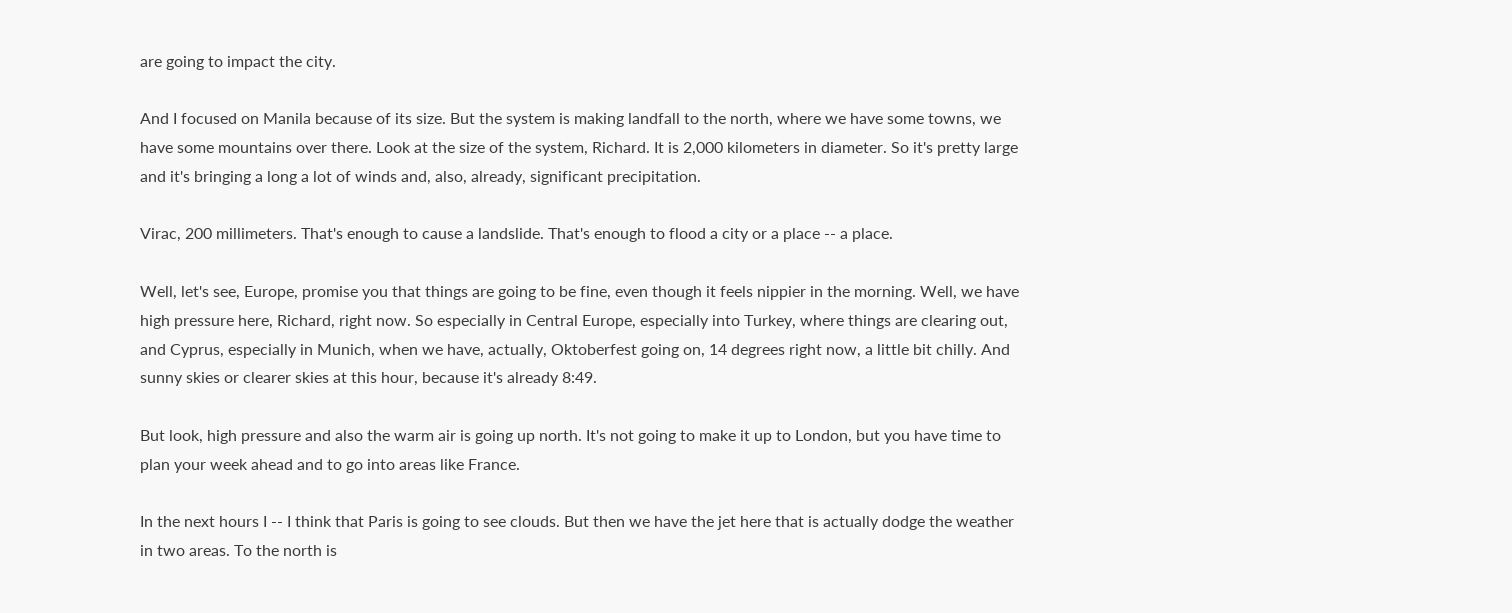are going to impact the city.

And I focused on Manila because of its size. But the system is making landfall to the north, where we have some towns, we have some mountains over there. Look at the size of the system, Richard. It is 2,000 kilometers in diameter. So it's pretty large and it's bringing a long a lot of winds and, also, already, significant precipitation.

Virac, 200 millimeters. That's enough to cause a landslide. That's enough to flood a city or a place -- a place.

Well, let's see, Europe, promise you that things are going to be fine, even though it feels nippier in the morning. Well, we have high pressure here, Richard, right now. So especially in Central Europe, especially into Turkey, where things are clearing out, and Cyprus, especially in Munich, when we have, actually, Oktoberfest going on, 14 degrees right now, a little bit chilly. And sunny skies or clearer skies at this hour, because it's already 8:49.

But look, high pressure and also the warm air is going up north. It's not going to make it up to London, but you have time to plan your week ahead and to go into areas like France.

In the next hours I -- I think that Paris is going to see clouds. But then we have the jet here that is actually dodge the weather in two areas. To the north is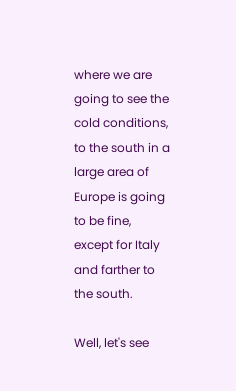where we are going to see the cold conditions, to the south in a large area of Europe is going to be fine, except for Italy and farther to the south.

Well, let's see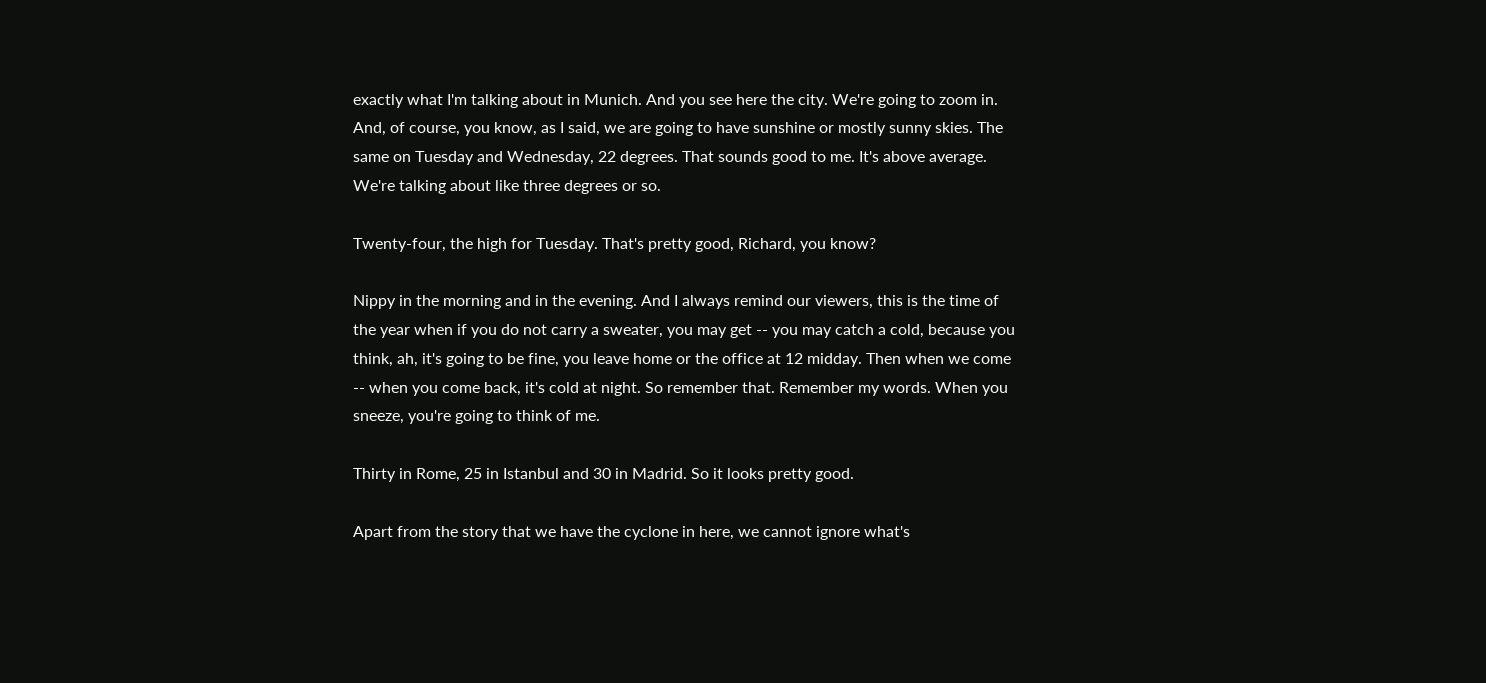exactly what I'm talking about in Munich. And you see here the city. We're going to zoom in. And, of course, you know, as I said, we are going to have sunshine or mostly sunny skies. The same on Tuesday and Wednesday, 22 degrees. That sounds good to me. It's above average. We're talking about like three degrees or so.

Twenty-four, the high for Tuesday. That's pretty good, Richard, you know?

Nippy in the morning and in the evening. And I always remind our viewers, this is the time of the year when if you do not carry a sweater, you may get -- you may catch a cold, because you think, ah, it's going to be fine, you leave home or the office at 12 midday. Then when we come -- when you come back, it's cold at night. So remember that. Remember my words. When you sneeze, you're going to think of me.

Thirty in Rome, 25 in Istanbul and 30 in Madrid. So it looks pretty good.

Apart from the story that we have the cyclone in here, we cannot ignore what's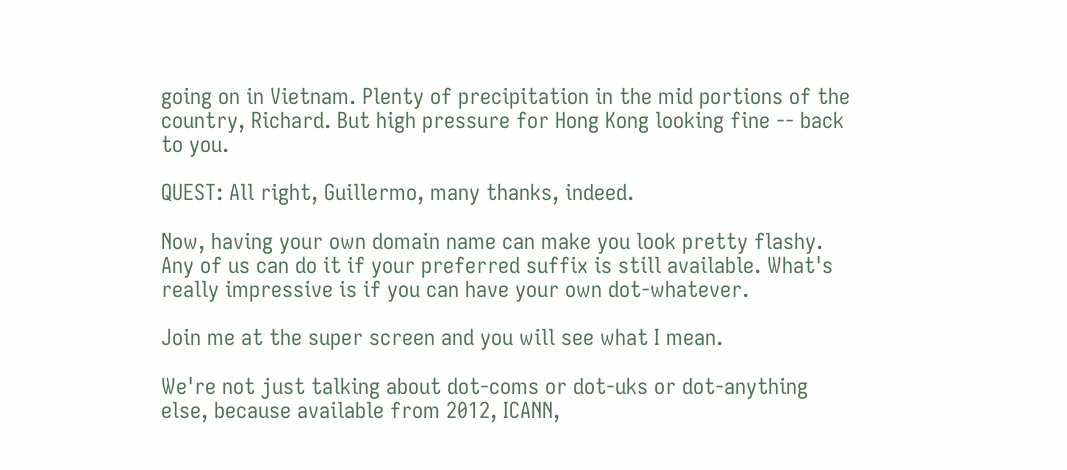going on in Vietnam. Plenty of precipitation in the mid portions of the country, Richard. But high pressure for Hong Kong looking fine -- back to you.

QUEST: All right, Guillermo, many thanks, indeed.

Now, having your own domain name can make you look pretty flashy. Any of us can do it if your preferred suffix is still available. What's really impressive is if you can have your own dot-whatever.

Join me at the super screen and you will see what I mean.

We're not just talking about dot-coms or dot-uks or dot-anything else, because available from 2012, ICANN,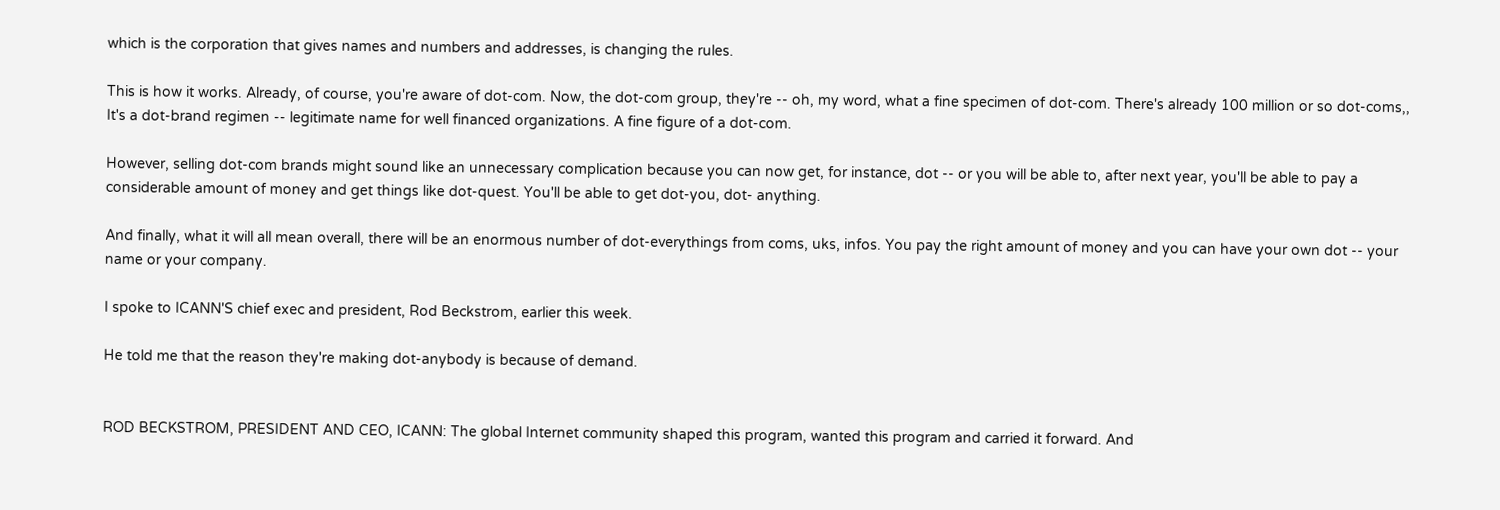which is the corporation that gives names and numbers and addresses, is changing the rules.

This is how it works. Already, of course, you're aware of dot-com. Now, the dot-com group, they're -- oh, my word, what a fine specimen of dot-com. There's already 100 million or so dot-coms,, It's a dot-brand regimen -- legitimate name for well financed organizations. A fine figure of a dot-com.

However, selling dot-com brands might sound like an unnecessary complication because you can now get, for instance, dot -- or you will be able to, after next year, you'll be able to pay a considerable amount of money and get things like dot-quest. You'll be able to get dot-you, dot- anything.

And finally, what it will all mean overall, there will be an enormous number of dot-everythings from coms, uks, infos. You pay the right amount of money and you can have your own dot -- your name or your company.

I spoke to ICANN'S chief exec and president, Rod Beckstrom, earlier this week.

He told me that the reason they're making dot-anybody is because of demand.


ROD BECKSTROM, PRESIDENT AND CEO, ICANN: The global Internet community shaped this program, wanted this program and carried it forward. And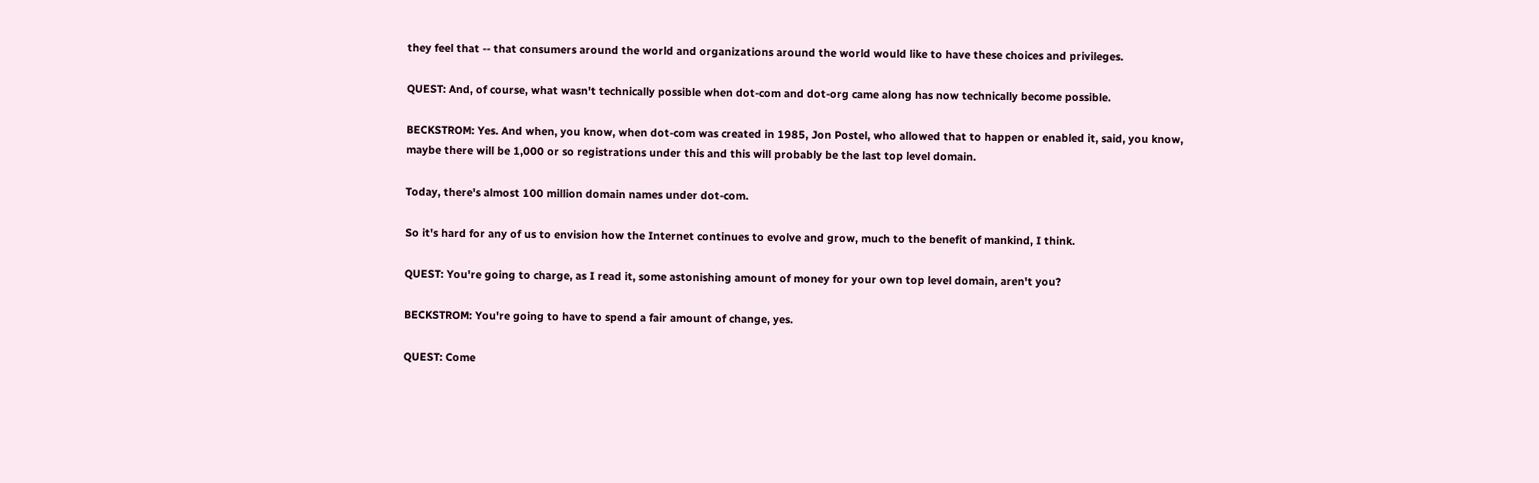they feel that -- that consumers around the world and organizations around the world would like to have these choices and privileges.

QUEST: And, of course, what wasn't technically possible when dot-com and dot-org came along has now technically become possible.

BECKSTROM: Yes. And when, you know, when dot-com was created in 1985, Jon Postel, who allowed that to happen or enabled it, said, you know, maybe there will be 1,000 or so registrations under this and this will probably be the last top level domain.

Today, there's almost 100 million domain names under dot-com.

So it's hard for any of us to envision how the Internet continues to evolve and grow, much to the benefit of mankind, I think.

QUEST: You're going to charge, as I read it, some astonishing amount of money for your own top level domain, aren't you?

BECKSTROM: You're going to have to spend a fair amount of change, yes.

QUEST: Come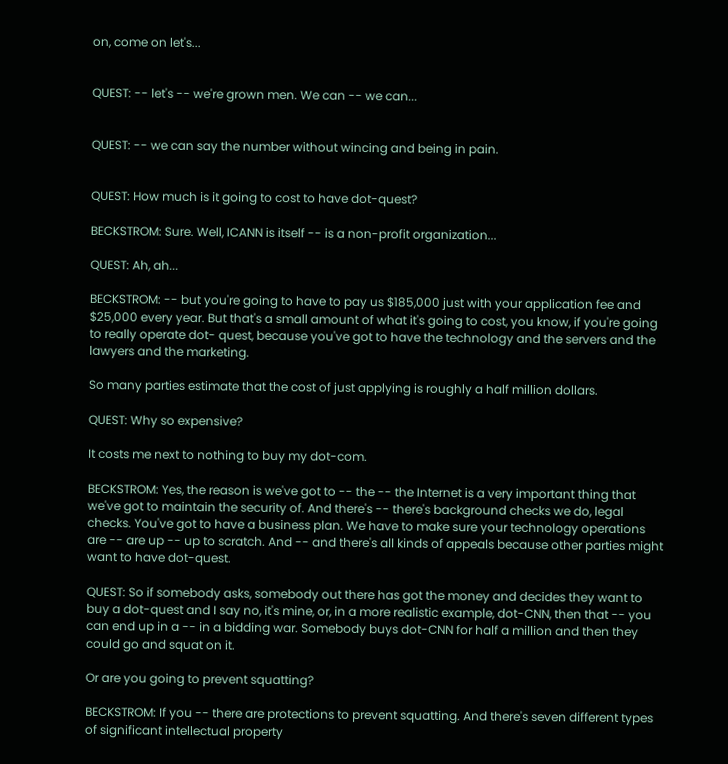on, come on let's...


QUEST: -- let's -- we're grown men. We can -- we can...


QUEST: -- we can say the number without wincing and being in pain.


QUEST: How much is it going to cost to have dot-quest?

BECKSTROM: Sure. Well, ICANN is itself -- is a non-profit organization...

QUEST: Ah, ah...

BECKSTROM: -- but you're going to have to pay us $185,000 just with your application fee and $25,000 every year. But that's a small amount of what it's going to cost, you know, if you're going to really operate dot- quest, because you've got to have the technology and the servers and the lawyers and the marketing.

So many parties estimate that the cost of just applying is roughly a half million dollars.

QUEST: Why so expensive?

It costs me next to nothing to buy my dot-com.

BECKSTROM: Yes, the reason is we've got to -- the -- the Internet is a very important thing that we've got to maintain the security of. And there's -- there's background checks we do, legal checks. You've got to have a business plan. We have to make sure your technology operations are -- are up -- up to scratch. And -- and there's all kinds of appeals because other parties might want to have dot-quest.

QUEST: So if somebody asks, somebody out there has got the money and decides they want to buy a dot-quest and I say no, it's mine, or, in a more realistic example, dot-CNN, then that -- you can end up in a -- in a bidding war. Somebody buys dot-CNN for half a million and then they could go and squat on it.

Or are you going to prevent squatting?

BECKSTROM: If you -- there are protections to prevent squatting. And there's seven different types of significant intellectual property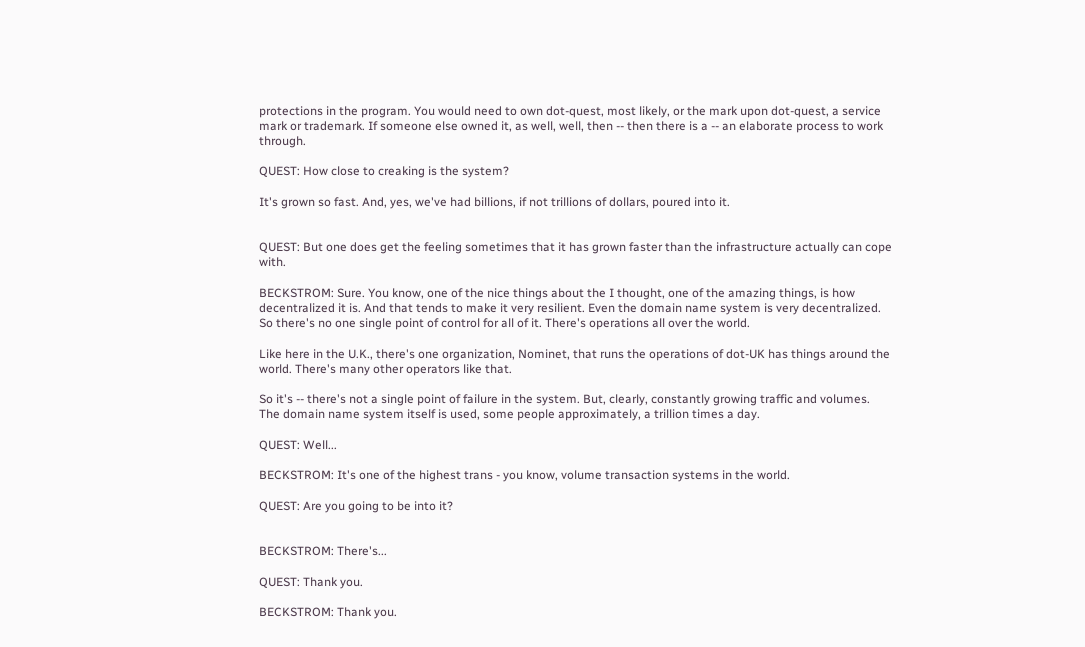protections in the program. You would need to own dot-quest, most likely, or the mark upon dot-quest, a service mark or trademark. If someone else owned it, as well, well, then -- then there is a -- an elaborate process to work through.

QUEST: How close to creaking is the system?

It's grown so fast. And, yes, we've had billions, if not trillions of dollars, poured into it.


QUEST: But one does get the feeling sometimes that it has grown faster than the infrastructure actually can cope with.

BECKSTROM: Sure. You know, one of the nice things about the I thought, one of the amazing things, is how decentralized it is. And that tends to make it very resilient. Even the domain name system is very decentralized. So there's no one single point of control for all of it. There's operations all over the world.

Like here in the U.K., there's one organization, Nominet, that runs the operations of dot-UK has things around the world. There's many other operators like that.

So it's -- there's not a single point of failure in the system. But, clearly, constantly growing traffic and volumes. The domain name system itself is used, some people approximately, a trillion times a day.

QUEST: Well...

BECKSTROM: It's one of the highest trans - you know, volume transaction systems in the world.

QUEST: Are you going to be into it?


BECKSTROM: There's...

QUEST: Thank you.

BECKSTROM: Thank you.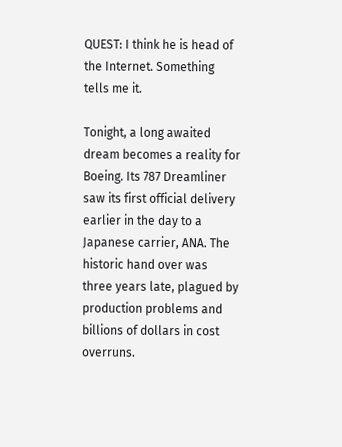QUEST: I think he is head of the Internet. Something tells me it.

Tonight, a long awaited dream becomes a reality for Boeing. Its 787 Dreamliner saw its first official delivery earlier in the day to a Japanese carrier, ANA. The historic hand over was three years late, plagued by production problems and billions of dollars in cost overruns.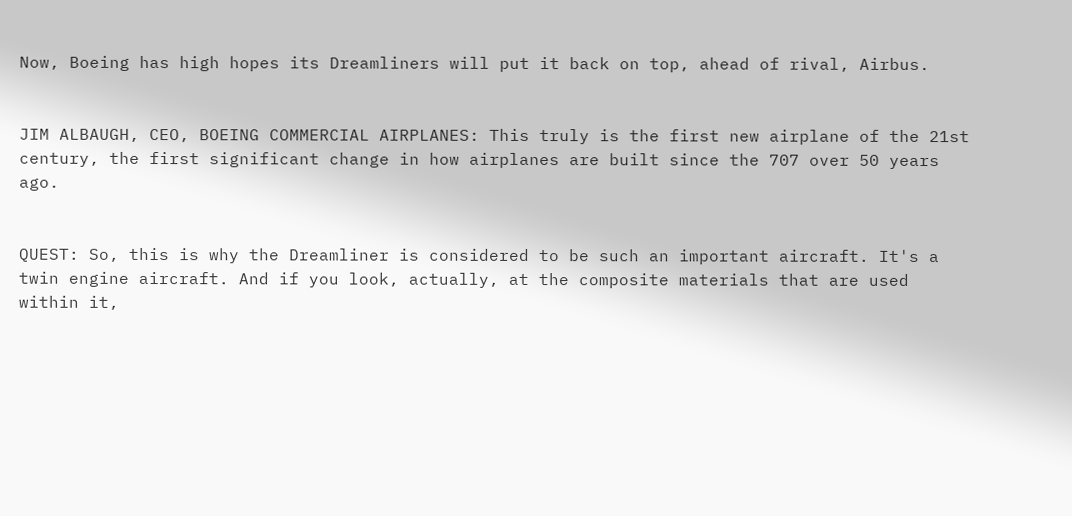Now, Boeing has high hopes its Dreamliners will put it back on top, ahead of rival, Airbus.


JIM ALBAUGH, CEO, BOEING COMMERCIAL AIRPLANES: This truly is the first new airplane of the 21st century, the first significant change in how airplanes are built since the 707 over 50 years ago.


QUEST: So, this is why the Dreamliner is considered to be such an important aircraft. It's a twin engine aircraft. And if you look, actually, at the composite materials that are used within it,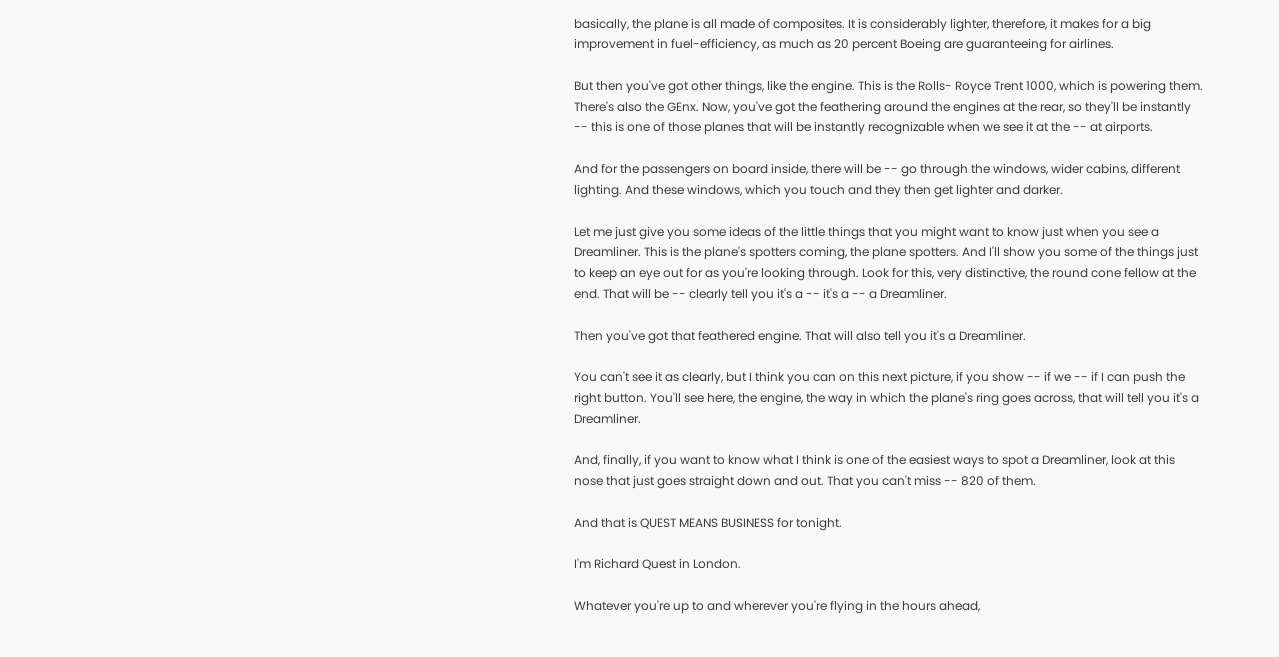basically, the plane is all made of composites. It is considerably lighter, therefore, it makes for a big improvement in fuel-efficiency, as much as 20 percent Boeing are guaranteeing for airlines.

But then you've got other things, like the engine. This is the Rolls- Royce Trent 1000, which is powering them. There's also the GEnx. Now, you've got the feathering around the engines at the rear, so they'll be instantly -- this is one of those planes that will be instantly recognizable when we see it at the -- at airports.

And for the passengers on board inside, there will be -- go through the windows, wider cabins, different lighting. And these windows, which you touch and they then get lighter and darker.

Let me just give you some ideas of the little things that you might want to know just when you see a Dreamliner. This is the plane's spotters coming, the plane spotters. And I'll show you some of the things just to keep an eye out for as you're looking through. Look for this, very distinctive, the round cone fellow at the end. That will be -- clearly tell you it's a -- it's a -- a Dreamliner.

Then you've got that feathered engine. That will also tell you it's a Dreamliner.

You can't see it as clearly, but I think you can on this next picture, if you show -- if we -- if I can push the right button. You'll see here, the engine, the way in which the plane's ring goes across, that will tell you it's a Dreamliner.

And, finally, if you want to know what I think is one of the easiest ways to spot a Dreamliner, look at this nose that just goes straight down and out. That you can't miss -- 820 of them.

And that is QUEST MEANS BUSINESS for tonight.

I'm Richard Quest in London.

Whatever you're up to and wherever you're flying in the hours ahead,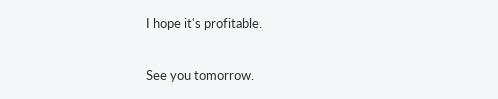I hope it's profitable.

See you tomorrow.